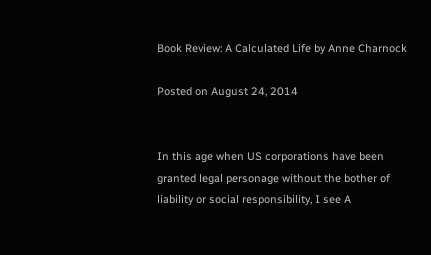Book Review: A Calculated Life by Anne Charnock

Posted on August 24, 2014


In this age when US corporations have been granted legal personage without the bother of liability or social responsibility, I see A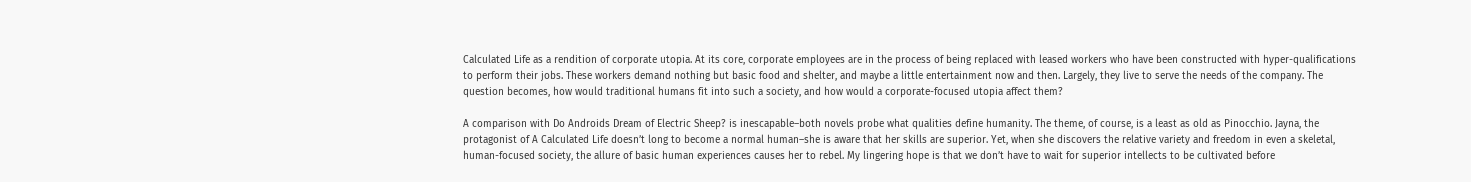Calculated Life as a rendition of corporate utopia. At its core, corporate employees are in the process of being replaced with leased workers who have been constructed with hyper-qualifications to perform their jobs. These workers demand nothing but basic food and shelter, and maybe a little entertainment now and then. Largely, they live to serve the needs of the company. The question becomes, how would traditional humans fit into such a society, and how would a corporate-focused utopia affect them?

A comparison with Do Androids Dream of Electric Sheep? is inescapable–both novels probe what qualities define humanity. The theme, of course, is a least as old as Pinocchio. Jayna, the protagonist of A Calculated Life doesn’t long to become a normal human–she is aware that her skills are superior. Yet, when she discovers the relative variety and freedom in even a skeletal, human-focused society, the allure of basic human experiences causes her to rebel. My lingering hope is that we don’t have to wait for superior intellects to be cultivated before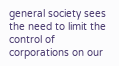general society sees the need to limit the control of corporations on our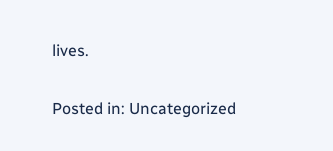lives.

Posted in: Uncategorized